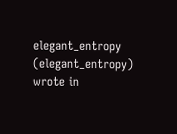elegant_entropy (elegant_entropy) wrote in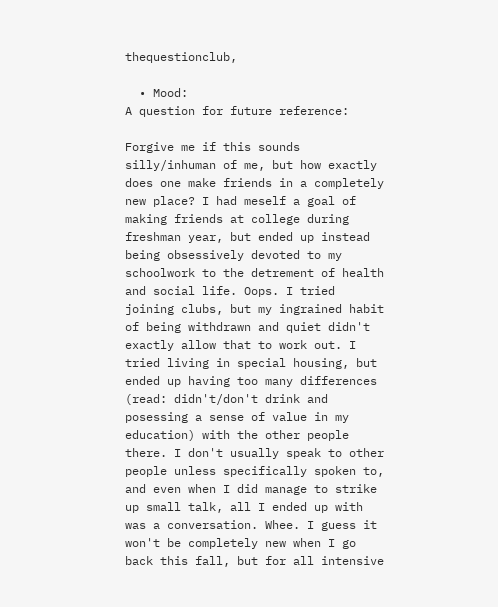thequestionclub,

  • Mood:
A question for future reference:

Forgive me if this sounds silly/inhuman of me, but how exactly does one make friends in a completely new place? I had meself a goal of making friends at college during freshman year, but ended up instead being obsessively devoted to my schoolwork to the detrement of health and social life. Oops. I tried joining clubs, but my ingrained habit of being withdrawn and quiet didn't exactly allow that to work out. I tried living in special housing, but ended up having too many differences (read: didn't/don't drink and posessing a sense of value in my education) with the other people there. I don't usually speak to other people unless specifically spoken to, and even when I did manage to strike up small talk, all I ended up with was a conversation. Whee. I guess it won't be completely new when I go back this fall, but for all intensive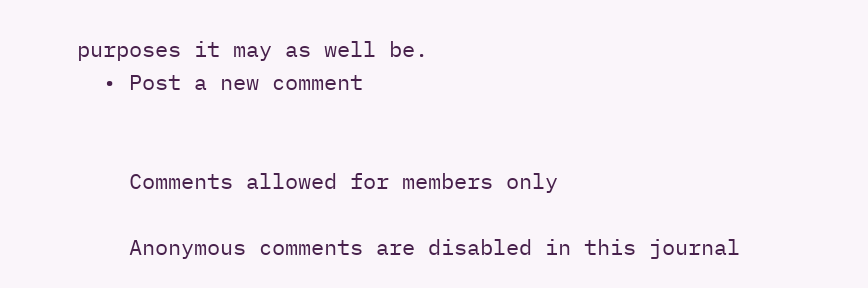purposes it may as well be.
  • Post a new comment


    Comments allowed for members only

    Anonymous comments are disabled in this journal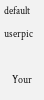default userpic

    Your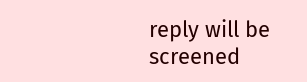reply will be screened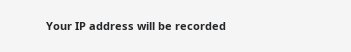Your IP address will be recorded